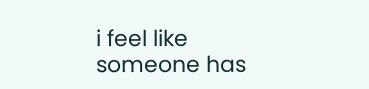i feel like someone has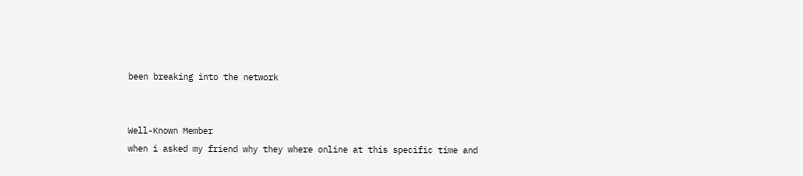been breaking into the network


Well-Known Member
when i asked my friend why they where online at this specific time and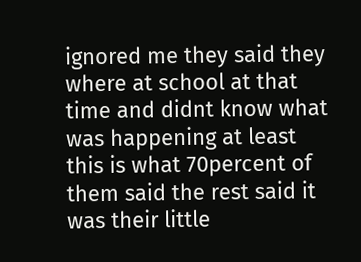ignored me they said they where at school at that time and didnt know what was happening at least this is what 70percent of them said the rest said it was their little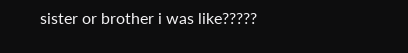sister or brother i was like?????